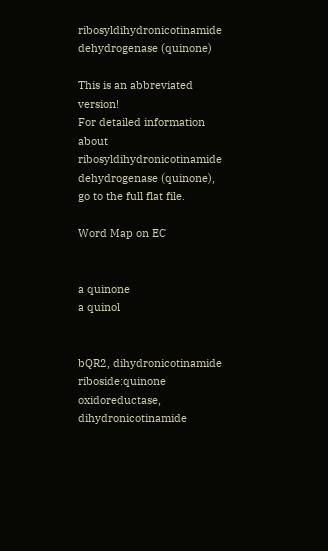ribosyldihydronicotinamide dehydrogenase (quinone)

This is an abbreviated version!
For detailed information about ribosyldihydronicotinamide dehydrogenase (quinone), go to the full flat file.

Word Map on EC


a quinone
a quinol


bQR2, dihydronicotinamide riboside:quinone oxidoreductase, dihydronicotinamide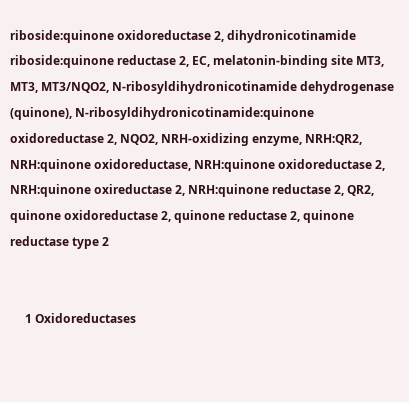riboside:quinone oxidoreductase 2, dihydronicotinamide riboside:quinone reductase 2, EC, melatonin-binding site MT3, MT3, MT3/NQO2, N-ribosyldihydronicotinamide dehydrogenase (quinone), N-ribosyldihydronicotinamide:quinone oxidoreductase 2, NQO2, NRH-oxidizing enzyme, NRH:QR2, NRH:quinone oxidoreductase, NRH:quinone oxidoreductase 2, NRH:quinone oxireductase 2, NRH:quinone reductase 2, QR2, quinone oxidoreductase 2, quinone reductase 2, quinone reductase type 2


     1 Oxidoreductases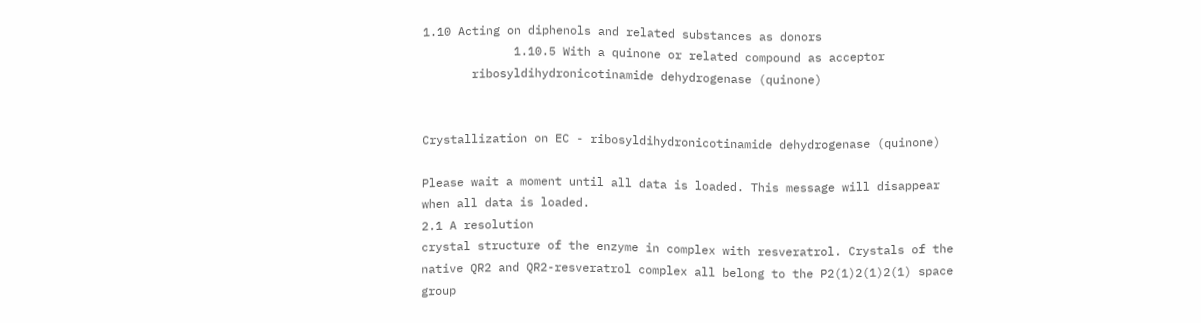1.10 Acting on diphenols and related substances as donors
             1.10.5 With a quinone or related compound as acceptor
       ribosyldihydronicotinamide dehydrogenase (quinone)


Crystallization on EC - ribosyldihydronicotinamide dehydrogenase (quinone)

Please wait a moment until all data is loaded. This message will disappear when all data is loaded.
2.1 A resolution
crystal structure of the enzyme in complex with resveratrol. Crystals of the native QR2 and QR2-resveratrol complex all belong to the P2(1)2(1)2(1) space group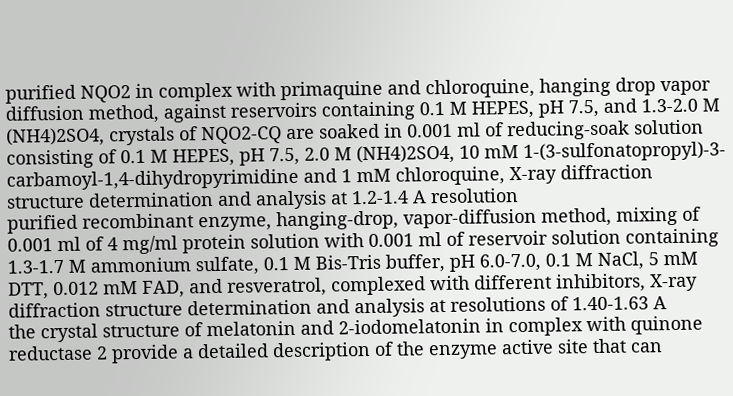purified NQO2 in complex with primaquine and chloroquine, hanging drop vapor diffusion method, against reservoirs containing 0.1 M HEPES, pH 7.5, and 1.3-2.0 M (NH4)2SO4, crystals of NQO2-CQ are soaked in 0.001 ml of reducing-soak solution consisting of 0.1 M HEPES, pH 7.5, 2.0 M (NH4)2SO4, 10 mM 1-(3-sulfonatopropyl)-3-carbamoyl-1,4-dihydropyrimidine and 1 mM chloroquine, X-ray diffraction structure determination and analysis at 1.2-1.4 A resolution
purified recombinant enzyme, hanging-drop, vapor-diffusion method, mixing of 0.001 ml of 4 mg/ml protein solution with 0.001 ml of reservoir solution containing 1.3-1.7 M ammonium sulfate, 0.1 M Bis-Tris buffer, pH 6.0-7.0, 0.1 M NaCl, 5 mM DTT, 0.012 mM FAD, and resveratrol, complexed with different inhibitors, X-ray diffraction structure determination and analysis at resolutions of 1.40-1.63 A
the crystal structure of melatonin and 2-iodomelatonin in complex with quinone reductase 2 provide a detailed description of the enzyme active site that can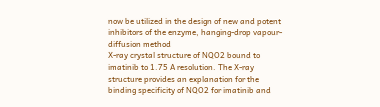now be utilized in the design of new and potent inhibitors of the enzyme, hanging-drop vapour-diffusion method
X-ray crystal structure of NQO2 bound to imatinib to 1.75 A resolution. The X-ray structure provides an explanation for the binding specificity of NQO2 for imatinib and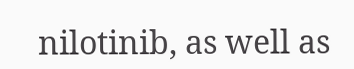nilotinib, as well as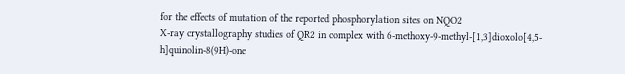for the effects of mutation of the reported phosphorylation sites on NQO2
X-ray crystallography studies of QR2 in complex with 6-methoxy-9-methyl-[1,3]dioxolo[4,5-h]quinolin-8(9H)-one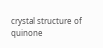crystal structure of quinone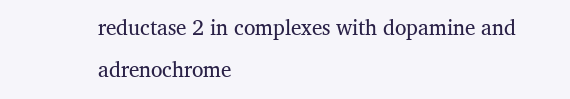reductase 2 in complexes with dopamine and adrenochrome